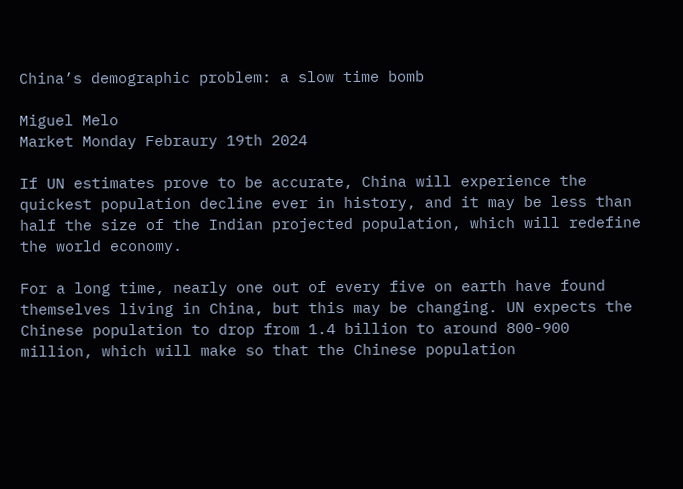China’s demographic problem: a slow time bomb

Miguel Melo
Market Monday Febraury 19th 2024

If UN estimates prove to be accurate, China will experience the quickest population decline ever in history, and it may be less than half the size of the Indian projected population, which will redefine the world economy.

For a long time, nearly one out of every five on earth have found themselves living in China, but this may be changing. UN expects the Chinese population to drop from 1.4 billion to around 800-900 million, which will make so that the Chinese population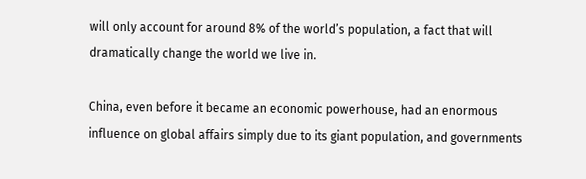will only account for around 8% of the world’s population, a fact that will dramatically change the world we live in.

China, even before it became an economic powerhouse, had an enormous influence on global affairs simply due to its giant population, and governments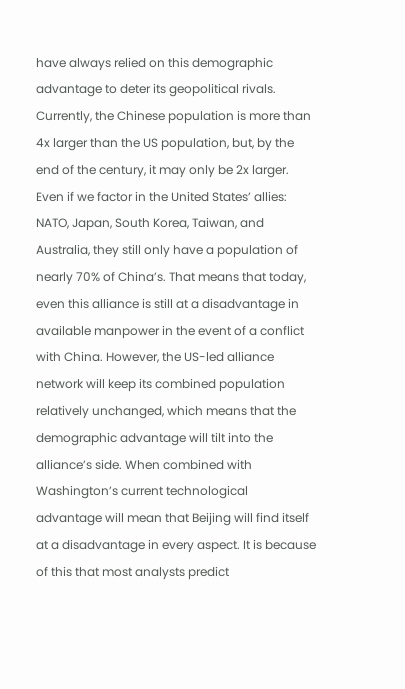have always relied on this demographic advantage to deter its geopolitical rivals.
Currently, the Chinese population is more than 4x larger than the US population, but, by the end of the century, it may only be 2x larger. Even if we factor in the United States’ allies: NATO, Japan, South Korea, Taiwan, and Australia, they still only have a population of nearly 70% of China’s. That means that today, even this alliance is still at a disadvantage in available manpower in the event of a conflict with China. However, the US-led alliance network will keep its combined population relatively unchanged, which means that the demographic advantage will tilt into the alliance’s side. When combined with Washington’s current technological advantage will mean that Beijing will find itself at a disadvantage in every aspect. It is because of this that most analysts predict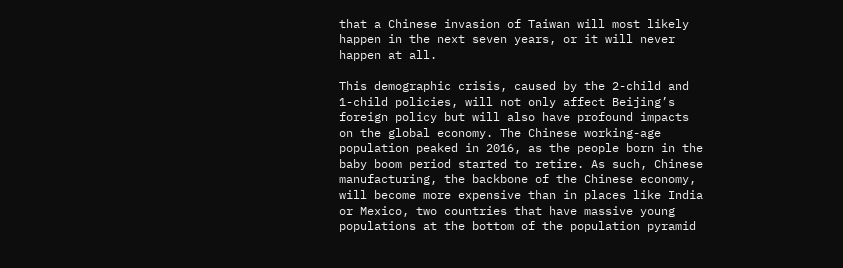that a Chinese invasion of Taiwan will most likely happen in the next seven years, or it will never happen at all.

This demographic crisis, caused by the 2-child and 1-child policies, will not only affect Beijing’s foreign policy but will also have profound impacts on the global economy. The Chinese working-age population peaked in 2016, as the people born in the baby boom period started to retire. As such, Chinese manufacturing, the backbone of the Chinese economy, will become more expensive than in places like India or Mexico, two countries that have massive young populations at the bottom of the population pyramid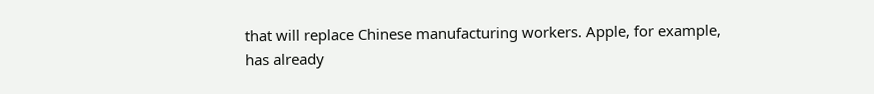that will replace Chinese manufacturing workers. Apple, for example, has already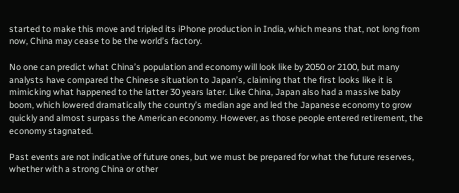started to make this move and tripled its iPhone production in India, which means that, not long from now, China may cease to be the world’s factory.

No one can predict what China’s population and economy will look like by 2050 or 2100, but many analysts have compared the Chinese situation to Japan’s, claiming that the first looks like it is mimicking what happened to the latter 30 years later. Like China, Japan also had a massive baby boom, which lowered dramatically the country’s median age and led the Japanese economy to grow quickly and almost surpass the American economy. However, as those people entered retirement, the economy stagnated.

Past events are not indicative of future ones, but we must be prepared for what the future reserves, whether with a strong China or other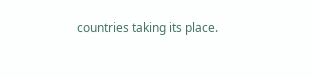countries taking its place.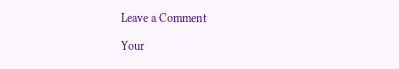Leave a Comment

Your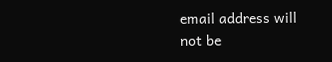email address will not be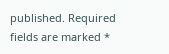published. Required fields are marked *